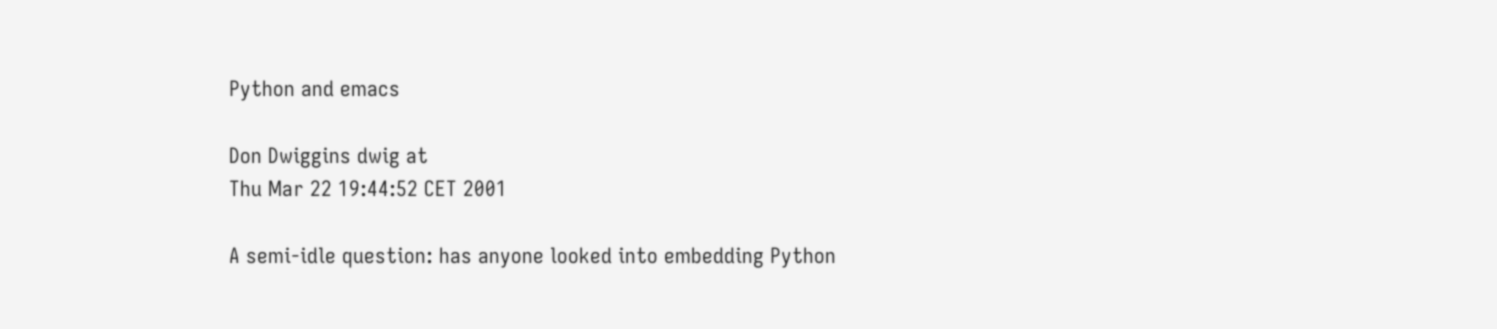Python and emacs

Don Dwiggins dwig at
Thu Mar 22 19:44:52 CET 2001

A semi-idle question: has anyone looked into embedding Python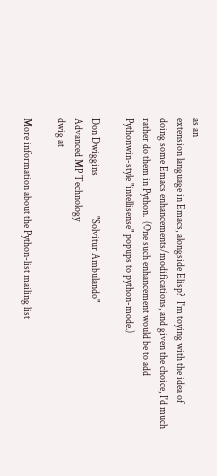as an
extension language in Emacs, alongside Elisp?  I'm toying with the idea of
doing some Emacs enhancements/modifications, and given the choice, I'd much
rather do them in Python.  (One such enhancement would be to add
Pythonwin-style "intellisense" popups to python-mode.)

Don Dwiggins                    "Solvitur Ambulando"
Advanced MP Technology
dwig at

More information about the Python-list mailing list